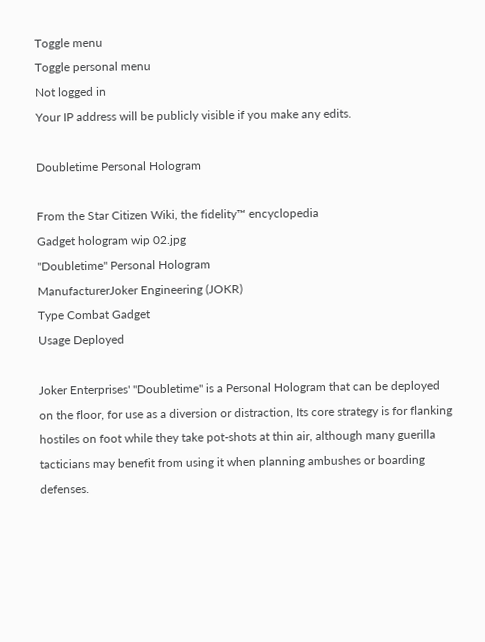Toggle menu
Toggle personal menu
Not logged in
Your IP address will be publicly visible if you make any edits.

Doubletime Personal Hologram

From the Star Citizen Wiki, the fidelity™ encyclopedia
Gadget hologram wip 02.jpg
"Doubletime" Personal Hologram
ManufacturerJoker Engineering (JOKR)
Type Combat Gadget
Usage Deployed

Joker Enterprises' "Doubletime" is a Personal Hologram that can be deployed on the floor, for use as a diversion or distraction, Its core strategy is for flanking hostiles on foot while they take pot-shots at thin air, although many guerilla tacticians may benefit from using it when planning ambushes or boarding defenses.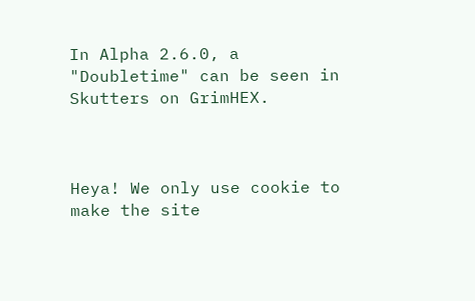In Alpha 2.6.0, a "Doubletime" can be seen in Skutters on GrimHEX.



Heya! We only use cookie to make the site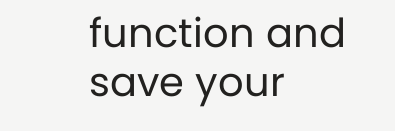function and save your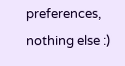preferences, nothing else :)